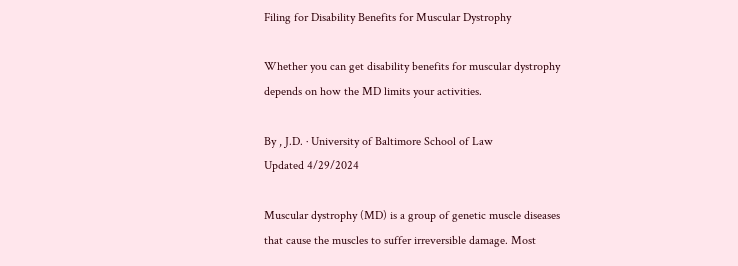Filing for Disability Benefits for Muscular Dystrophy

Whether you can get disability benefits for muscular dystrophy depends on how the MD limits your activities.

By , J.D. · University of Baltimore School of Law
Updated 4/29/2024

Muscular dystrophy (MD) is a group of genetic muscle diseases that cause the muscles to suffer irreversible damage. Most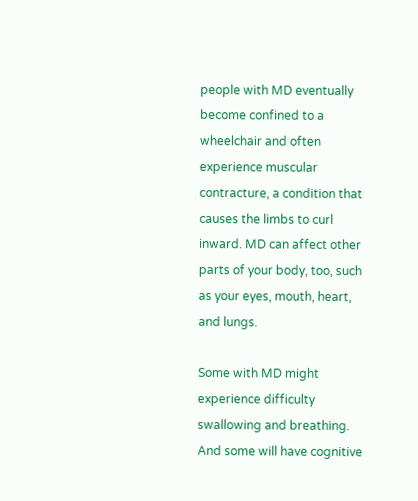people with MD eventually become confined to a wheelchair and often experience muscular contracture, a condition that causes the limbs to curl inward. MD can affect other parts of your body, too, such as your eyes, mouth, heart, and lungs.

Some with MD might experience difficulty swallowing and breathing. And some will have cognitive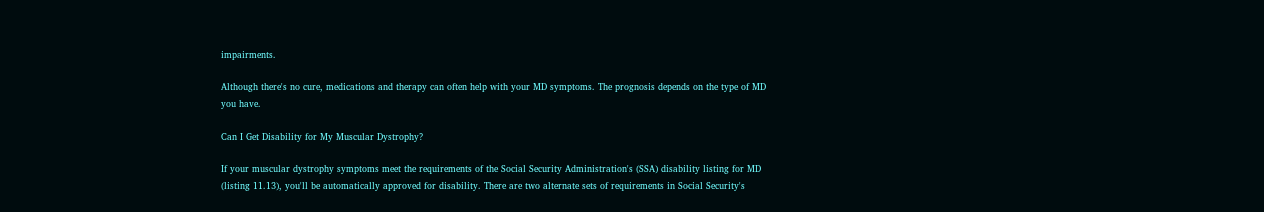impairments.

Although there's no cure, medications and therapy can often help with your MD symptoms. The prognosis depends on the type of MD you have.

Can I Get Disability for My Muscular Dystrophy?

If your muscular dystrophy symptoms meet the requirements of the Social Security Administration's (SSA) disability listing for MD (listing 11.13), you'll be automatically approved for disability. There are two alternate sets of requirements in Social Security's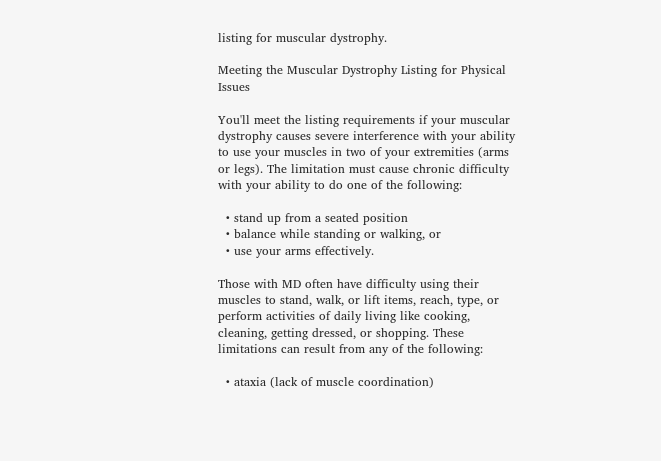listing for muscular dystrophy.

Meeting the Muscular Dystrophy Listing for Physical Issues

You'll meet the listing requirements if your muscular dystrophy causes severe interference with your ability to use your muscles in two of your extremities (arms or legs). The limitation must cause chronic difficulty with your ability to do one of the following:

  • stand up from a seated position
  • balance while standing or walking, or
  • use your arms effectively.

Those with MD often have difficulty using their muscles to stand, walk, or lift items, reach, type, or perform activities of daily living like cooking, cleaning, getting dressed, or shopping. These limitations can result from any of the following:

  • ataxia (lack of muscle coordination)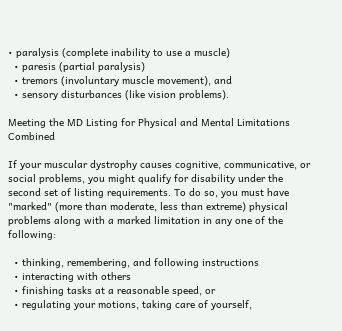• paralysis (complete inability to use a muscle)
  • paresis (partial paralysis)
  • tremors (involuntary muscle movement), and
  • sensory disturbances (like vision problems).

Meeting the MD Listing for Physical and Mental Limitations Combined

If your muscular dystrophy causes cognitive, communicative, or social problems, you might qualify for disability under the second set of listing requirements. To do so, you must have "marked" (more than moderate, less than extreme) physical problems along with a marked limitation in any one of the following:

  • thinking, remembering, and following instructions
  • interacting with others
  • finishing tasks at a reasonable speed, or
  • regulating your motions, taking care of yourself,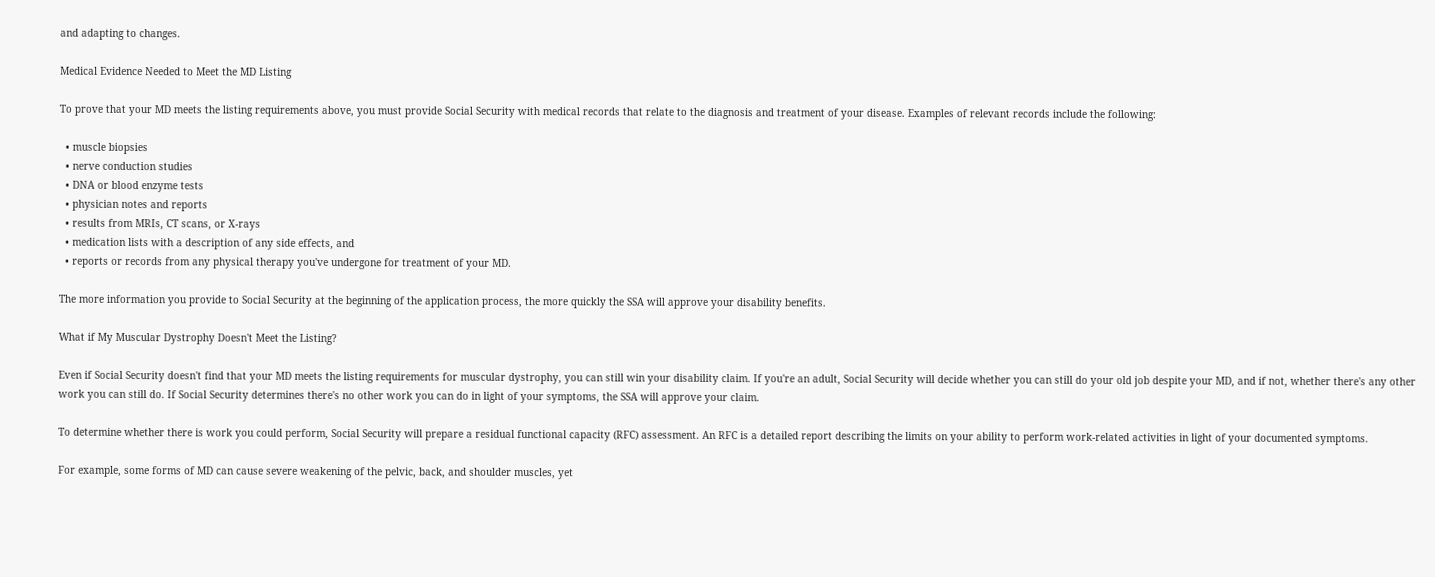and adapting to changes.

Medical Evidence Needed to Meet the MD Listing

To prove that your MD meets the listing requirements above, you must provide Social Security with medical records that relate to the diagnosis and treatment of your disease. Examples of relevant records include the following:

  • muscle biopsies
  • nerve conduction studies
  • DNA or blood enzyme tests
  • physician notes and reports
  • results from MRIs, CT scans, or X-rays
  • medication lists with a description of any side effects, and
  • reports or records from any physical therapy you've undergone for treatment of your MD.

The more information you provide to Social Security at the beginning of the application process, the more quickly the SSA will approve your disability benefits.

What if My Muscular Dystrophy Doesn't Meet the Listing?

Even if Social Security doesn't find that your MD meets the listing requirements for muscular dystrophy, you can still win your disability claim. If you're an adult, Social Security will decide whether you can still do your old job despite your MD, and if not, whether there's any other work you can still do. If Social Security determines there's no other work you can do in light of your symptoms, the SSA will approve your claim.

To determine whether there is work you could perform, Social Security will prepare a residual functional capacity (RFC) assessment. An RFC is a detailed report describing the limits on your ability to perform work-related activities in light of your documented symptoms.

For example, some forms of MD can cause severe weakening of the pelvic, back, and shoulder muscles, yet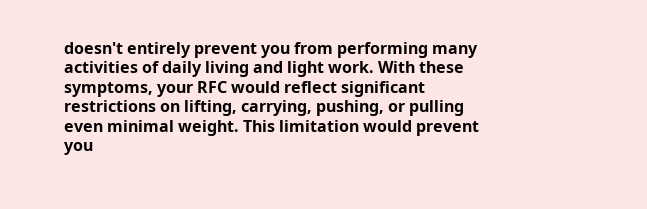doesn't entirely prevent you from performing many activities of daily living and light work. With these symptoms, your RFC would reflect significant restrictions on lifting, carrying, pushing, or pulling even minimal weight. This limitation would prevent you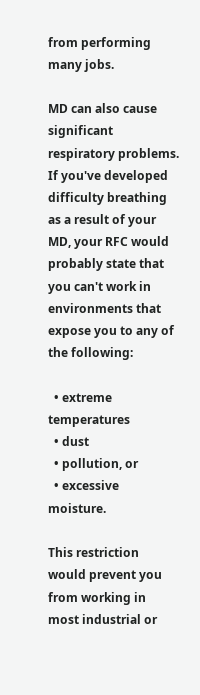from performing many jobs.

MD can also cause significant respiratory problems. If you've developed difficulty breathing as a result of your MD, your RFC would probably state that you can't work in environments that expose you to any of the following:

  • extreme temperatures
  • dust
  • pollution, or
  • excessive moisture.

This restriction would prevent you from working in most industrial or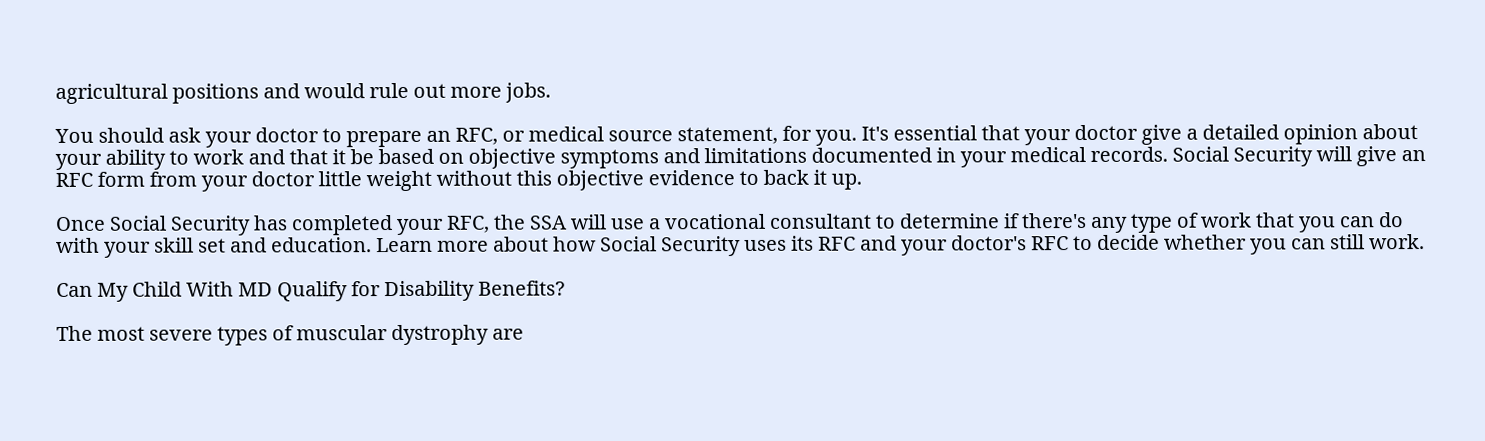agricultural positions and would rule out more jobs.

You should ask your doctor to prepare an RFC, or medical source statement, for you. It's essential that your doctor give a detailed opinion about your ability to work and that it be based on objective symptoms and limitations documented in your medical records. Social Security will give an RFC form from your doctor little weight without this objective evidence to back it up.

Once Social Security has completed your RFC, the SSA will use a vocational consultant to determine if there's any type of work that you can do with your skill set and education. Learn more about how Social Security uses its RFC and your doctor's RFC to decide whether you can still work.

Can My Child With MD Qualify for Disability Benefits?

The most severe types of muscular dystrophy are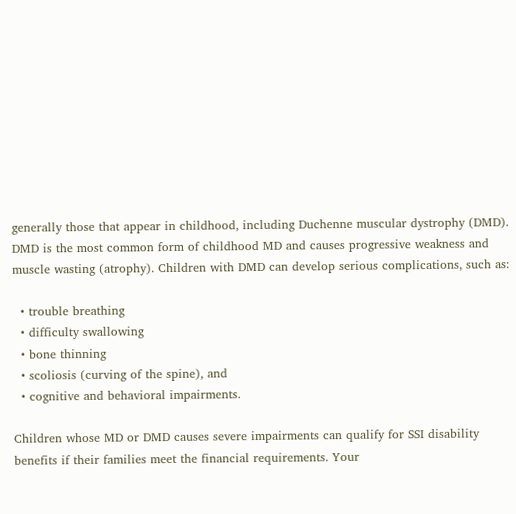generally those that appear in childhood, including Duchenne muscular dystrophy (DMD). DMD is the most common form of childhood MD and causes progressive weakness and muscle wasting (atrophy). Children with DMD can develop serious complications, such as:

  • trouble breathing
  • difficulty swallowing
  • bone thinning
  • scoliosis (curving of the spine), and
  • cognitive and behavioral impairments.

Children whose MD or DMD causes severe impairments can qualify for SSI disability benefits if their families meet the financial requirements. Your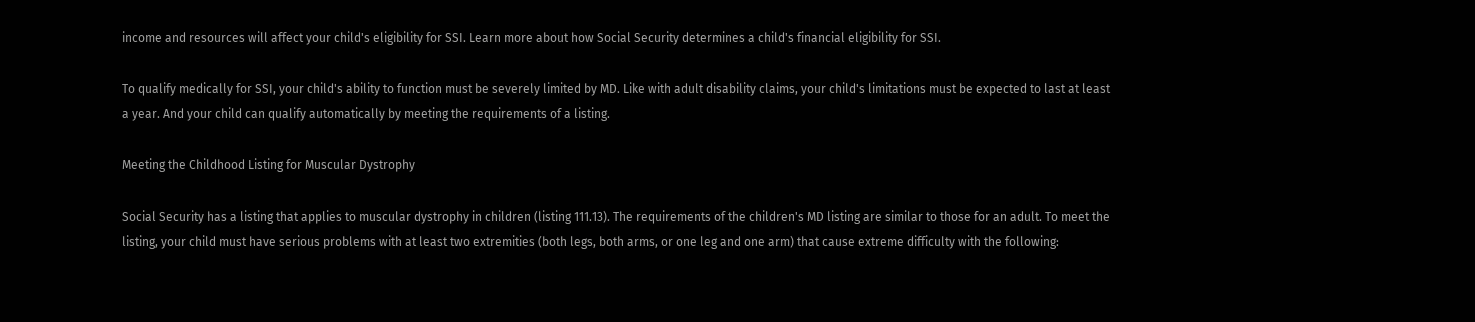income and resources will affect your child's eligibility for SSI. Learn more about how Social Security determines a child's financial eligibility for SSI.

To qualify medically for SSI, your child's ability to function must be severely limited by MD. Like with adult disability claims, your child's limitations must be expected to last at least a year. And your child can qualify automatically by meeting the requirements of a listing.

Meeting the Childhood Listing for Muscular Dystrophy

Social Security has a listing that applies to muscular dystrophy in children (listing 111.13). The requirements of the children's MD listing are similar to those for an adult. To meet the listing, your child must have serious problems with at least two extremities (both legs, both arms, or one leg and one arm) that cause extreme difficulty with the following: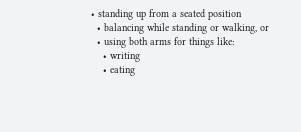• standing up from a seated position
  • balancing while standing or walking, or
  • using both arms for things like:
    • writing
    • eating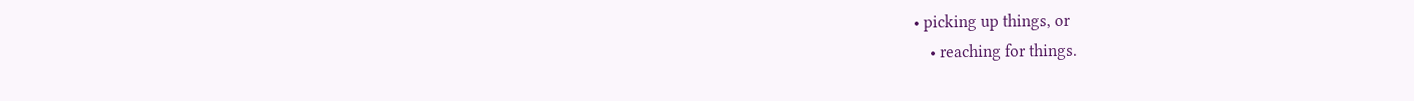• picking up things, or
    • reaching for things.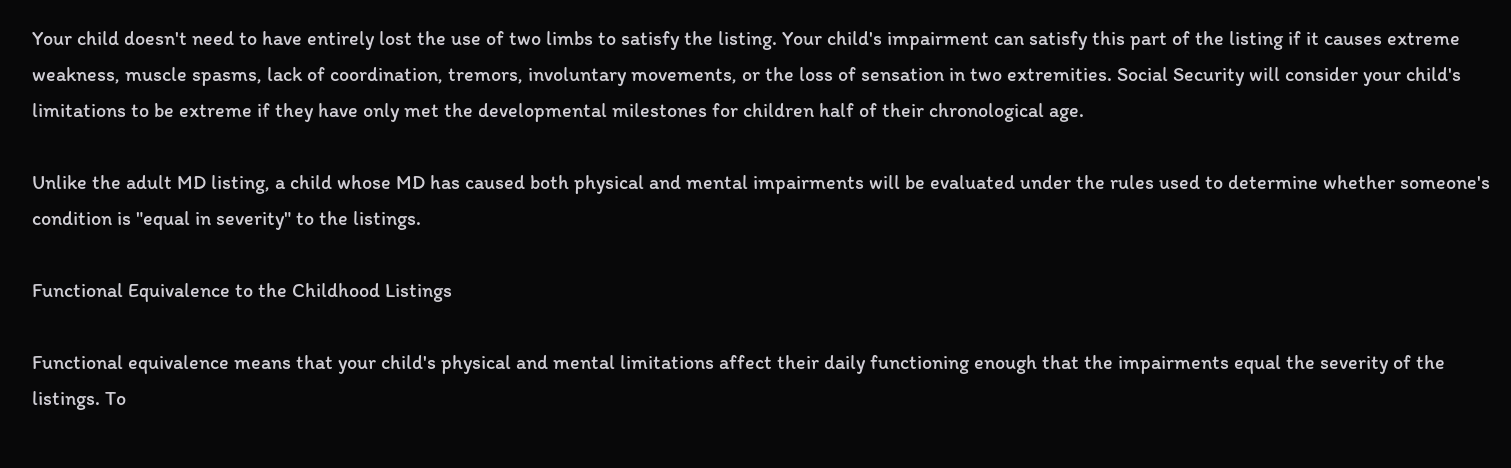Your child doesn't need to have entirely lost the use of two limbs to satisfy the listing. Your child's impairment can satisfy this part of the listing if it causes extreme weakness, muscle spasms, lack of coordination, tremors, involuntary movements, or the loss of sensation in two extremities. Social Security will consider your child's limitations to be extreme if they have only met the developmental milestones for children half of their chronological age.

Unlike the adult MD listing, a child whose MD has caused both physical and mental impairments will be evaluated under the rules used to determine whether someone's condition is "equal in severity" to the listings.

Functional Equivalence to the Childhood Listings

Functional equivalence means that your child's physical and mental limitations affect their daily functioning enough that the impairments equal the severity of the listings. To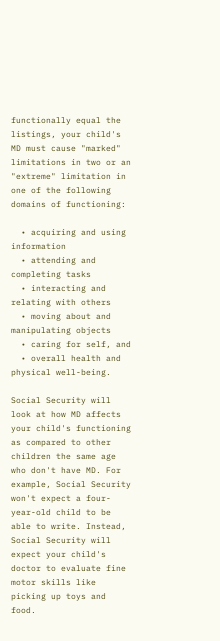functionally equal the listings, your child's MD must cause "marked" limitations in two or an "extreme" limitation in one of the following domains of functioning:

  • acquiring and using information
  • attending and completing tasks
  • interacting and relating with others
  • moving about and manipulating objects
  • caring for self, and
  • overall health and physical well-being.

Social Security will look at how MD affects your child's functioning as compared to other children the same age who don't have MD. For example, Social Security won't expect a four-year-old child to be able to write. Instead, Social Security will expect your child's doctor to evaluate fine motor skills like picking up toys and food.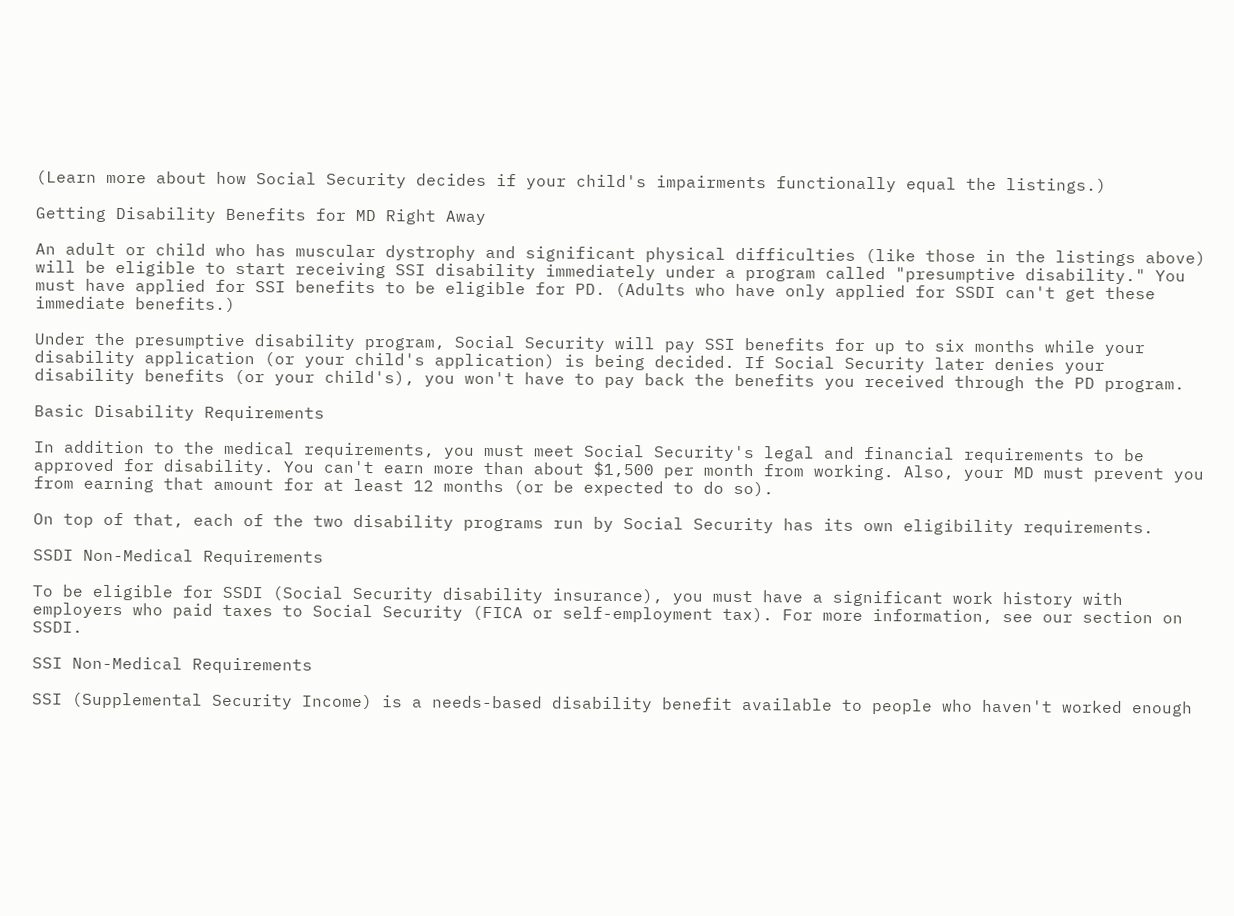(Learn more about how Social Security decides if your child's impairments functionally equal the listings.)

Getting Disability Benefits for MD Right Away

An adult or child who has muscular dystrophy and significant physical difficulties (like those in the listings above) will be eligible to start receiving SSI disability immediately under a program called "presumptive disability." You must have applied for SSI benefits to be eligible for PD. (Adults who have only applied for SSDI can't get these immediate benefits.)

Under the presumptive disability program, Social Security will pay SSI benefits for up to six months while your disability application (or your child's application) is being decided. If Social Security later denies your disability benefits (or your child's), you won't have to pay back the benefits you received through the PD program.

Basic Disability Requirements

In addition to the medical requirements, you must meet Social Security's legal and financial requirements to be approved for disability. You can't earn more than about $1,500 per month from working. Also, your MD must prevent you from earning that amount for at least 12 months (or be expected to do so).

On top of that, each of the two disability programs run by Social Security has its own eligibility requirements.

SSDI Non-Medical Requirements

To be eligible for SSDI (Social Security disability insurance), you must have a significant work history with employers who paid taxes to Social Security (FICA or self-employment tax). For more information, see our section on SSDI.

SSI Non-Medical Requirements

SSI (Supplemental Security Income) is a needs-based disability benefit available to people who haven't worked enough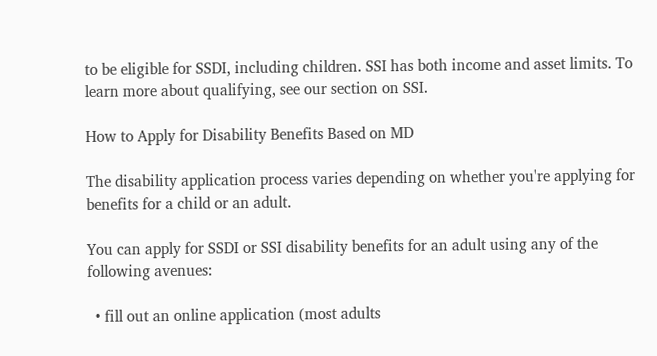to be eligible for SSDI, including children. SSI has both income and asset limits. To learn more about qualifying, see our section on SSI.

How to Apply for Disability Benefits Based on MD

The disability application process varies depending on whether you're applying for benefits for a child or an adult.

You can apply for SSDI or SSI disability benefits for an adult using any of the following avenues:

  • fill out an online application (most adults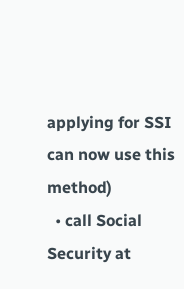applying for SSI can now use this method)
  • call Social Security at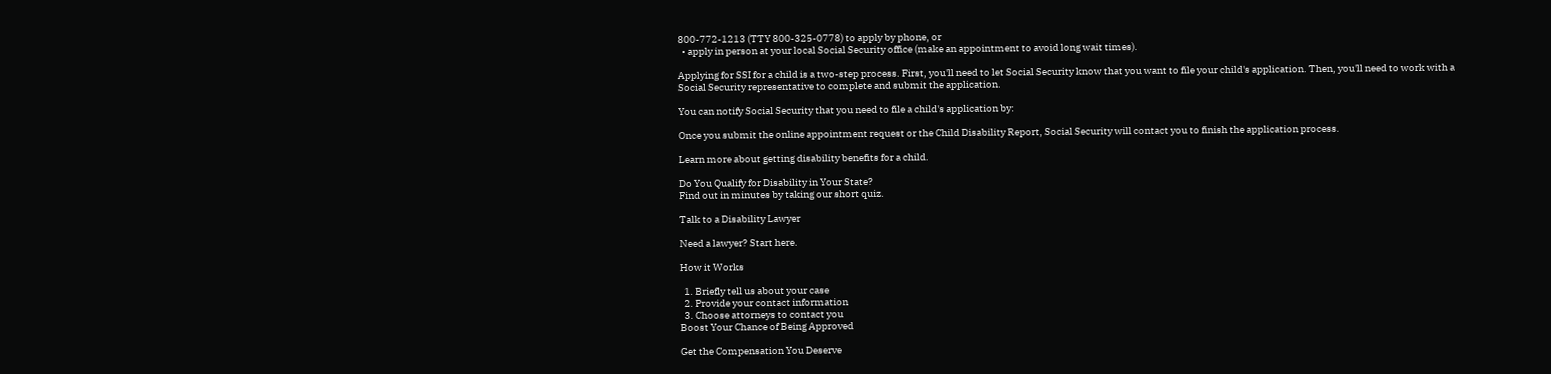800-772-1213 (TTY 800-325-0778) to apply by phone, or
  • apply in person at your local Social Security office (make an appointment to avoid long wait times).

Applying for SSI for a child is a two-step process. First, you'll need to let Social Security know that you want to file your child's application. Then, you'll need to work with a Social Security representative to complete and submit the application.

You can notify Social Security that you need to file a child's application by:

Once you submit the online appointment request or the Child Disability Report, Social Security will contact you to finish the application process.

Learn more about getting disability benefits for a child.

Do You Qualify for Disability in Your State?
Find out in minutes by taking our short quiz.

Talk to a Disability Lawyer

Need a lawyer? Start here.

How it Works

  1. Briefly tell us about your case
  2. Provide your contact information
  3. Choose attorneys to contact you
Boost Your Chance of Being Approved

Get the Compensation You Deserve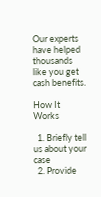Our experts have helped thousands like you get cash benefits.

How It Works

  1. Briefly tell us about your case
  2. Provide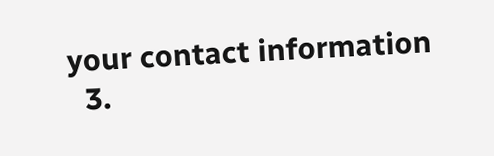your contact information
  3.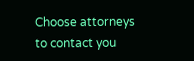Choose attorneys to contact you